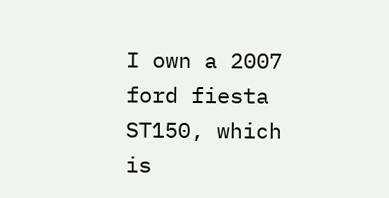I own a 2007 ford fiesta ST150, which is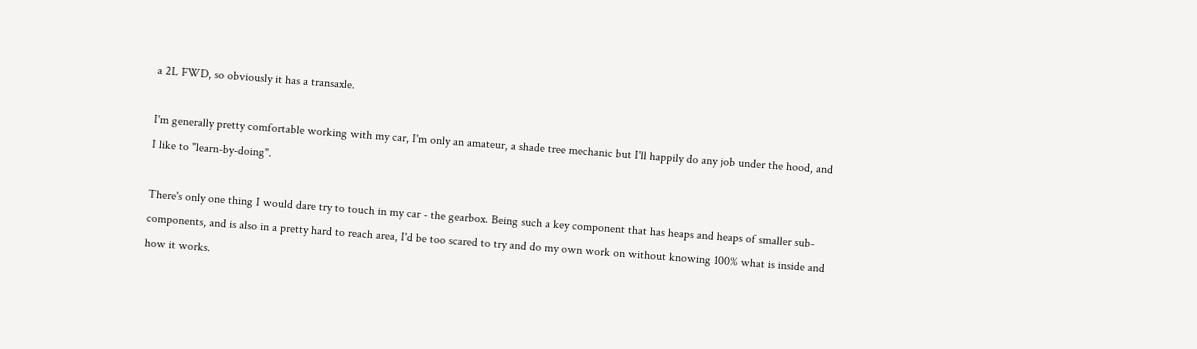a 2L FWD, so obviously it has a transaxle.

I'm generally pretty comfortable working with my car, I'm only an amateur, a shade tree mechanic but I'll happily do any job under the hood, and I like to "learn-by-doing".

There's only one thing I would dare try to touch in my car - the gearbox. Being such a key component that has heaps and heaps of smaller sub-components, and is also in a pretty hard to reach area, I'd be too scared to try and do my own work on without knowing 100% what is inside and how it works.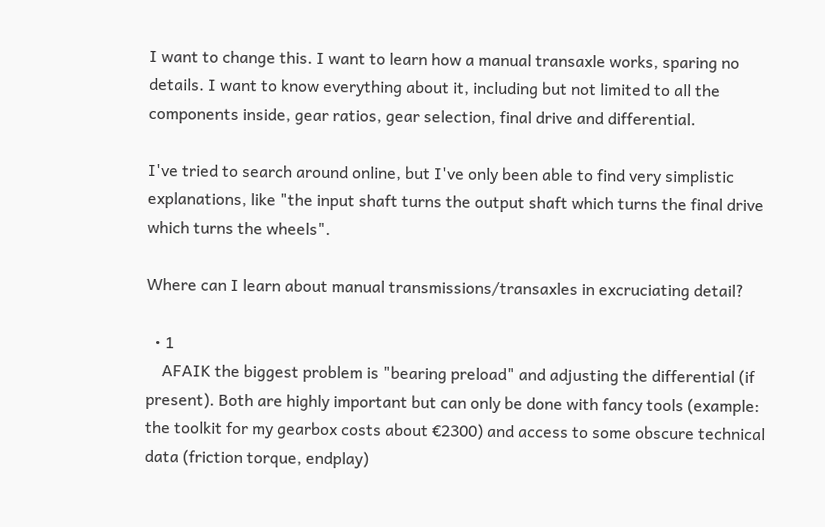I want to change this. I want to learn how a manual transaxle works, sparing no details. I want to know everything about it, including but not limited to all the components inside, gear ratios, gear selection, final drive and differential.

I've tried to search around online, but I've only been able to find very simplistic explanations, like "the input shaft turns the output shaft which turns the final drive which turns the wheels".

Where can I learn about manual transmissions/transaxles in excruciating detail?

  • 1
    AFAIK the biggest problem is "bearing preload" and adjusting the differential (if present). Both are highly important but can only be done with fancy tools (example: the toolkit for my gearbox costs about €2300) and access to some obscure technical data (friction torque, endplay)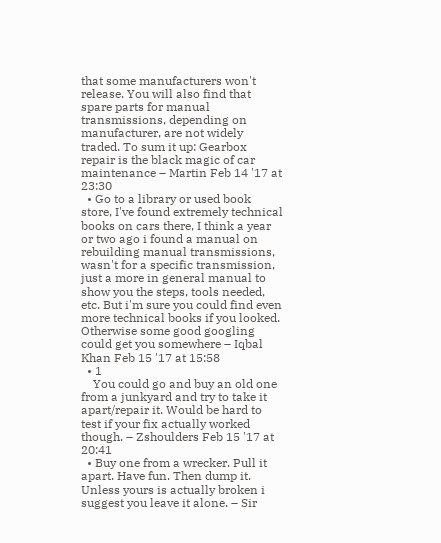that some manufacturers won't release. You will also find that spare parts for manual transmissions, depending on manufacturer, are not widely traded. To sum it up: Gearbox repair is the black magic of car maintenance – Martin Feb 14 '17 at 23:30
  • Go to a library or used book store, I've found extremely technical books on cars there, I think a year or two ago i found a manual on rebuilding manual transmissions, wasn't for a specific transmission, just a more in general manual to show you the steps, tools needed, etc. But i'm sure you could find even more technical books if you looked. Otherwise some good googling could get you somewhere – Iqbal Khan Feb 15 '17 at 15:58
  • 1
    You could go and buy an old one from a junkyard and try to take it apart/repair it. Would be hard to test if your fix actually worked though. – Zshoulders Feb 15 '17 at 20:41
  • Buy one from a wrecker. Pull it apart. Have fun. Then dump it. Unless yours is actually broken i suggest you leave it alone. – Sir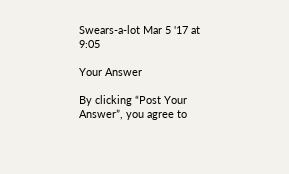Swears-a-lot Mar 5 '17 at 9:05

Your Answer

By clicking “Post Your Answer”, you agree to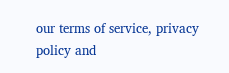our terms of service, privacy policy and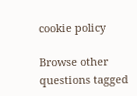cookie policy

Browse other questions tagged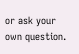or ask your own question.